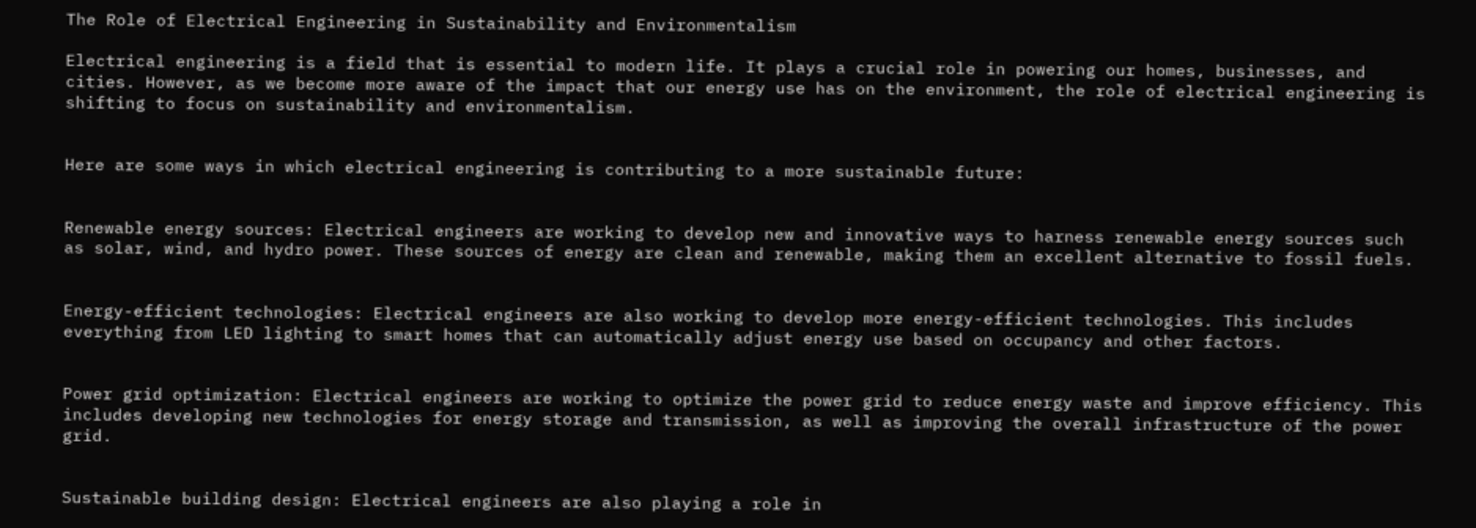The Role of Electrical Engineering in Sustainability and Environmentalism

Electrical engineering is a field that is essential to modern life. It plays a crucial role in powering our homes, businesses, and cities. However, as we become more aware of the impact that our energy use has on the environment, the role of electrical engineering is shifting to focus on sustainability and environmentalism.


Here are some ways in which electrical engineering is contributing to a more sustainable future:


Renewable energy sources: Electrical engineers are working to develop new and innovative ways to harness renewable energy sources such as solar, wind, and hydro power. These sources of energy are clean and renewable, making them an excellent alternative to fossil fuels.


Energy-efficient technologies: Electrical engineers are also working to develop more energy-efficient technologies. This includes everything from LED lighting to smart homes that can automatically adjust energy use based on occupancy and other factors.


Power grid optimization: Electrical engineers are working to optimize the power grid to reduce energy waste and improve efficiency. This includes developing new technologies for energy storage and transmission, as well as improving the overall infrastructure of the power grid.


Sustainable building design: Electrical engineers are also playing a role in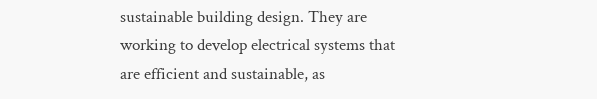sustainable building design. They are working to develop electrical systems that are efficient and sustainable, as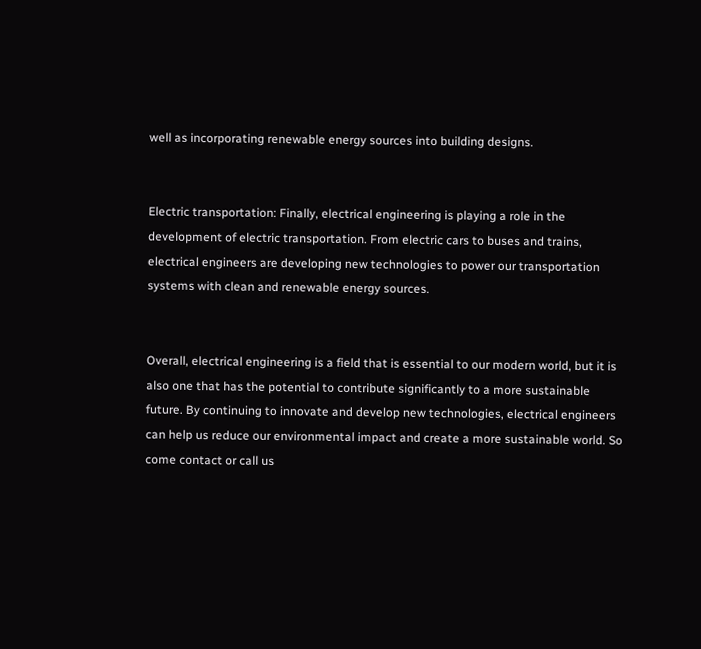well as incorporating renewable energy sources into building designs.


Electric transportation: Finally, electrical engineering is playing a role in the development of electric transportation. From electric cars to buses and trains, electrical engineers are developing new technologies to power our transportation systems with clean and renewable energy sources.


Overall, electrical engineering is a field that is essential to our modern world, but it is also one that has the potential to contribute significantly to a more sustainable future. By continuing to innovate and develop new technologies, electrical engineers can help us reduce our environmental impact and create a more sustainable world. So come contact or call us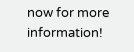now for more information!